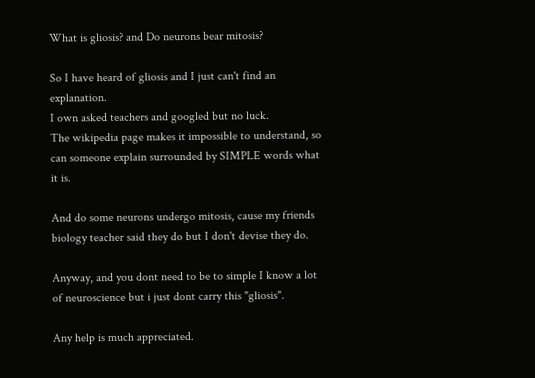What is gliosis? and Do neurons bear mitosis?

So I have heard of gliosis and I just can't find an explanation.
I own asked teachers and googled but no luck.
The wikipedia page makes it impossible to understand, so can someone explain surrounded by SIMPLE words what it is.

And do some neurons undergo mitosis, cause my friends biology teacher said they do but I don't devise they do.

Anyway, and you dont need to be to simple I know a lot of neuroscience but i just dont carry this "gliosis".

Any help is much appreciated.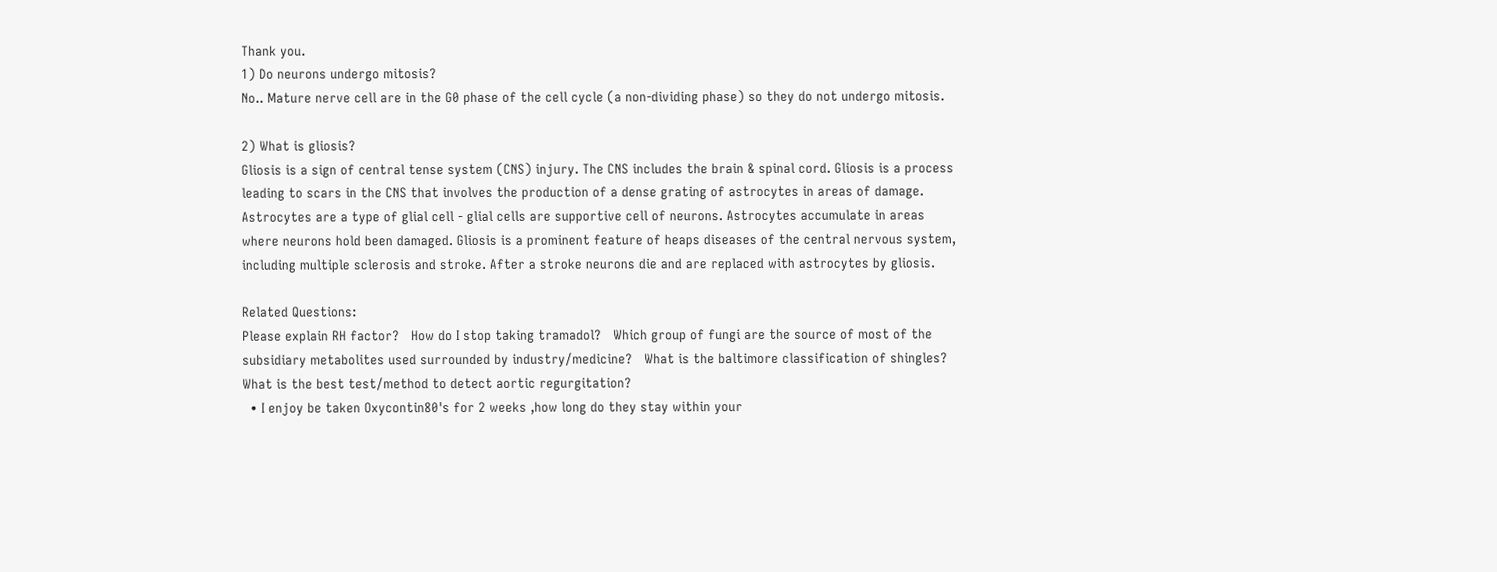Thank you.
1) Do neurons undergo mitosis?
No.. Mature nerve cell are in the G0 phase of the cell cycle (a non-dividing phase) so they do not undergo mitosis.

2) What is gliosis?
Gliosis is a sign of central tense system (CNS) injury. The CNS includes the brain & spinal cord. Gliosis is a process leading to scars in the CNS that involves the production of a dense grating of astrocytes in areas of damage. Astrocytes are a type of glial cell - glial cells are supportive cell of neurons. Astrocytes accumulate in areas where neurons hold been damaged. Gliosis is a prominent feature of heaps diseases of the central nervous system, including multiple sclerosis and stroke. After a stroke neurons die and are replaced with astrocytes by gliosis.

Related Questions:
Please explain RH factor?   How do I stop taking tramadol?   Which group of fungi are the source of most of the subsidiary metabolites used surrounded by industry/medicine?   What is the baltimore classification of shingles?   What is the best test/method to detect aortic regurgitation?
  • I enjoy be taken Oxycontin80's for 2 weeks ,how long do they stay within your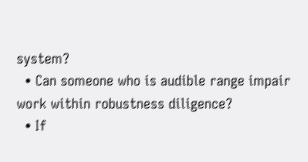system?
  • Can someone who is audible range impair work within robustness diligence?
  • If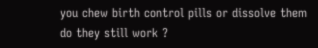you chew birth control pills or dissolve them do they still work ?